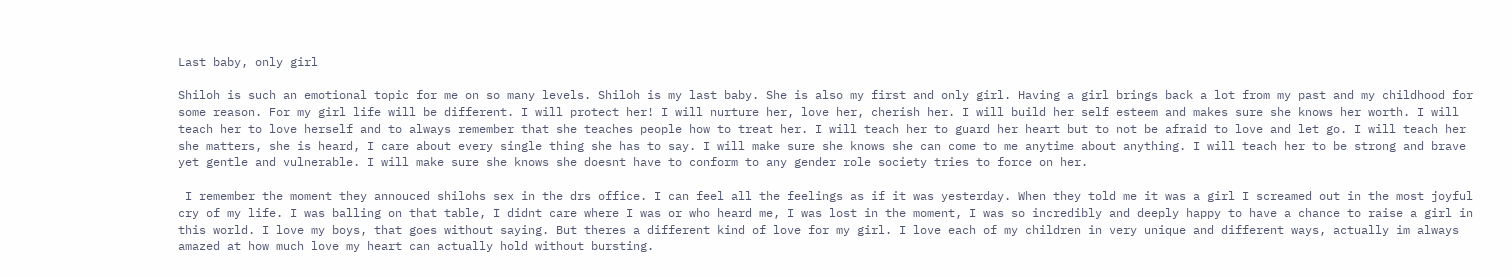Last baby, only girl

Shiloh is such an emotional topic for me on so many levels. Shiloh is my last baby. She is also my first and only girl. Having a girl brings back a lot from my past and my childhood for some reason. For my girl life will be different. I will protect her! I will nurture her, love her, cherish her. I will build her self esteem and makes sure she knows her worth. I will teach her to love herself and to always remember that she teaches people how to treat her. I will teach her to guard her heart but to not be afraid to love and let go. I will teach her she matters, she is heard, I care about every single thing she has to say. I will make sure she knows she can come to me anytime about anything. I will teach her to be strong and brave yet gentle and vulnerable. I will make sure she knows she doesnt have to conform to any gender role society tries to force on her.

 I remember the moment they annouced shilohs sex in the drs office. I can feel all the feelings as if it was yesterday. When they told me it was a girl I screamed out in the most joyful cry of my life. I was balling on that table, I didnt care where I was or who heard me, I was lost in the moment, I was so incredibly and deeply happy to have a chance to raise a girl in this world. I love my boys, that goes without saying. But theres a different kind of love for my girl. I love each of my children in very unique and different ways, actually im always amazed at how much love my heart can actually hold without bursting.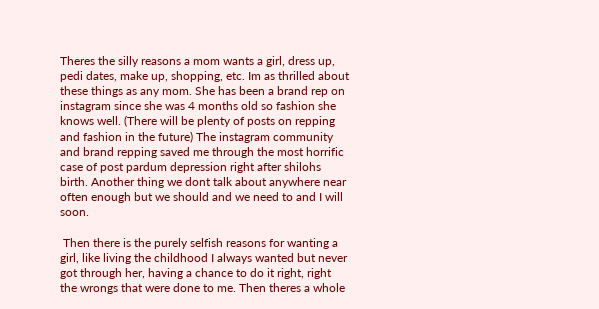Theres the silly reasons a mom wants a girl, dress up, pedi dates, make up, shopping, etc. Im as thrilled about these things as any mom. She has been a brand rep on instagram since she was 4 months old so fashion she knows well. (There will be plenty of posts on repping and fashion in the future) The instagram community and brand repping saved me through the most horrific case of post pardum depression right after shilohs birth. Another thing we dont talk about anywhere near often enough but we should and we need to and I will soon.

 Then there is the purely selfish reasons for wanting a girl, like living the childhood I always wanted but never got through her, having a chance to do it right, right the wrongs that were done to me. Then theres a whole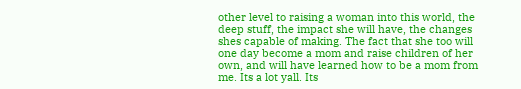other level to raising a woman into this world, the deep stuff, the impact she will have, the changes shes capable of making. The fact that she too will one day become a mom and raise children of her own, and will have learned how to be a mom from me. Its a lot yall. Its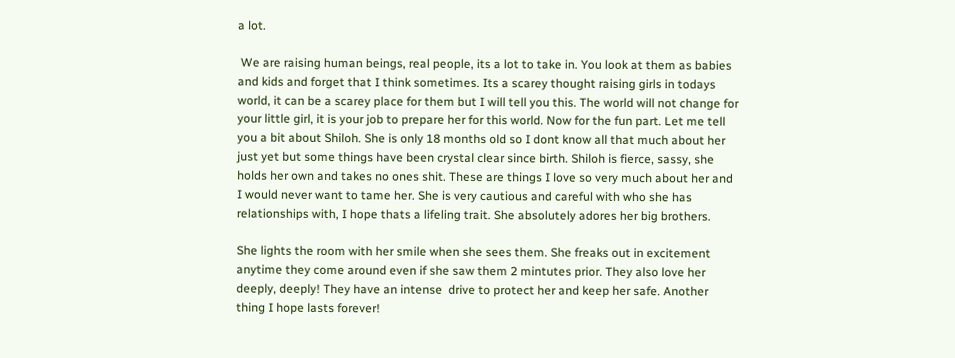a lot.

 We are raising human beings, real people, its a lot to take in. You look at them as babies and kids and forget that I think sometimes. Its a scarey thought raising girls in todays world, it can be a scarey place for them but I will tell you this. The world will not change for your little girl, it is your job to prepare her for this world. Now for the fun part. Let me tell you a bit about Shiloh. She is only 18 months old so I dont know all that much about her just yet but some things have been crystal clear since birth. Shiloh is fierce, sassy, she holds her own and takes no ones shit. These are things I love so very much about her and I would never want to tame her. She is very cautious and careful with who she has relationships with, I hope thats a lifeling trait. She absolutely adores her big brothers.

She lights the room with her smile when she sees them. She freaks out in excitement anytime they come around even if she saw them 2 mintutes prior. They also love her deeply, deeply! They have an intense  drive to protect her and keep her safe. Another thing I hope lasts forever!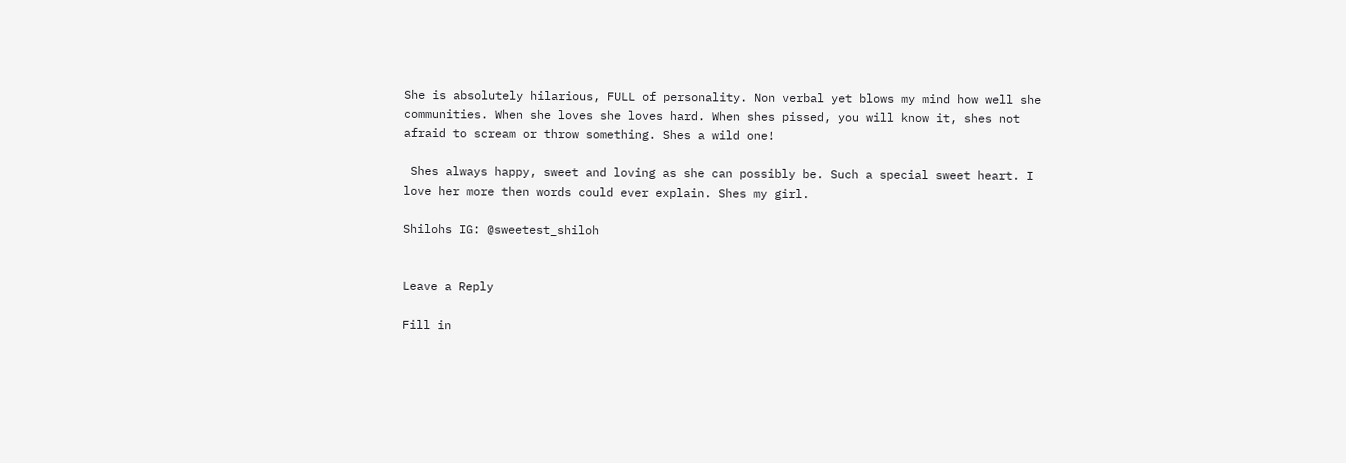She is absolutely hilarious, FULL of personality. Non verbal yet blows my mind how well she communities. When she loves she loves hard. When shes pissed, you will know it, shes not afraid to scream or throw something. Shes a wild one!

 Shes always happy, sweet and loving as she can possibly be. Such a special sweet heart. I love her more then words could ever explain. Shes my girl.

Shilohs IG: @sweetest_shiloh


Leave a Reply

Fill in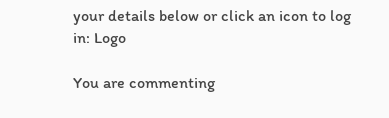your details below or click an icon to log in: Logo

You are commenting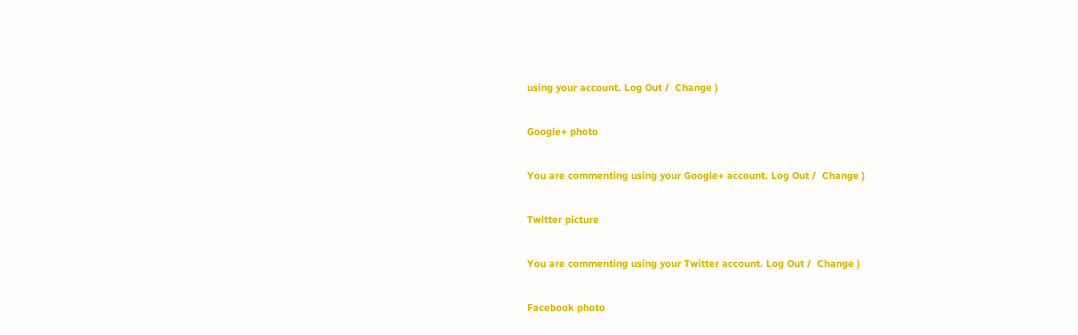using your account. Log Out /  Change )

Google+ photo

You are commenting using your Google+ account. Log Out /  Change )

Twitter picture

You are commenting using your Twitter account. Log Out /  Change )

Facebook photo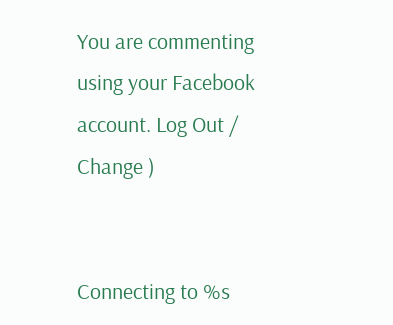You are commenting using your Facebook account. Log Out /  Change )


Connecting to %s